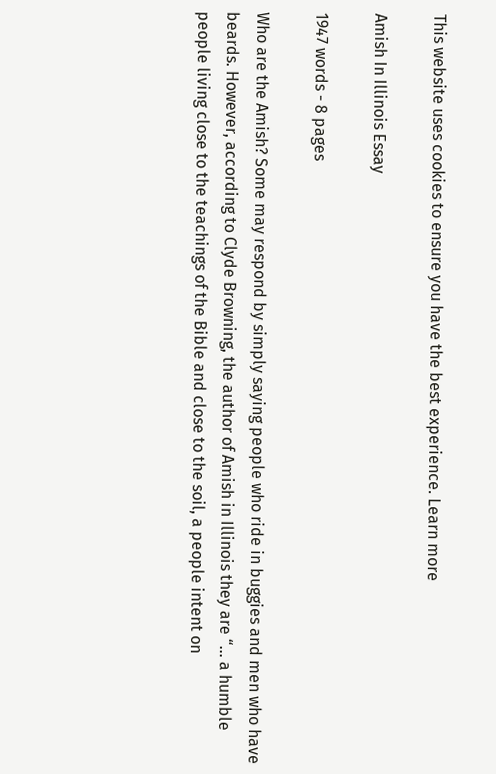This website uses cookies to ensure you have the best experience. Learn more

Amish In Illinois Essay

1947 words - 8 pages

Who are the Amish? Some may respond by simply saying people who ride in buggies and men who have beards. However, according to Clyde Browning, the author of Amish in Illinois they are “… a humble people living close to the teachings of the Bible and close to the soil, a people intent on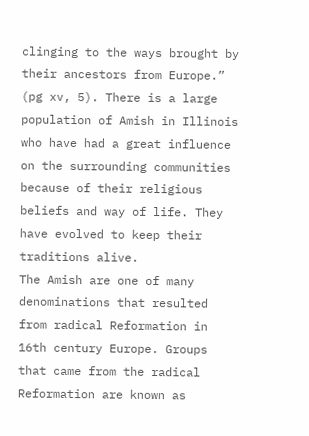clinging to the ways brought by their ancestors from Europe.” (pg xv, 5). There is a large population of Amish in Illinois who have had a great influence on the surrounding communities because of their religious beliefs and way of life. They have evolved to keep their traditions alive.
The Amish are one of many denominations that resulted from radical Reformation in 16th century Europe. Groups that came from the radical Reformation are known as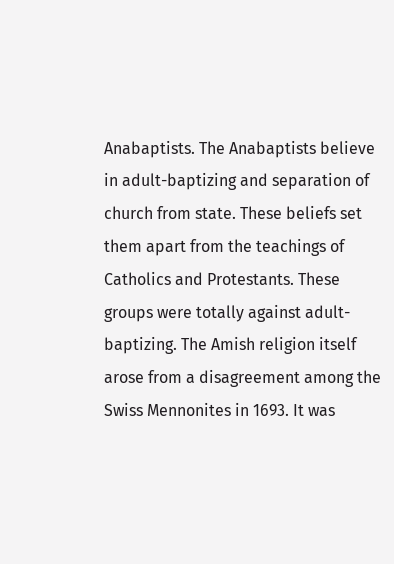Anabaptists. The Anabaptists believe in adult-baptizing and separation of church from state. These beliefs set them apart from the teachings of Catholics and Protestants. These groups were totally against adult-baptizing. The Amish religion itself arose from a disagreement among the Swiss Mennonites in 1693. It was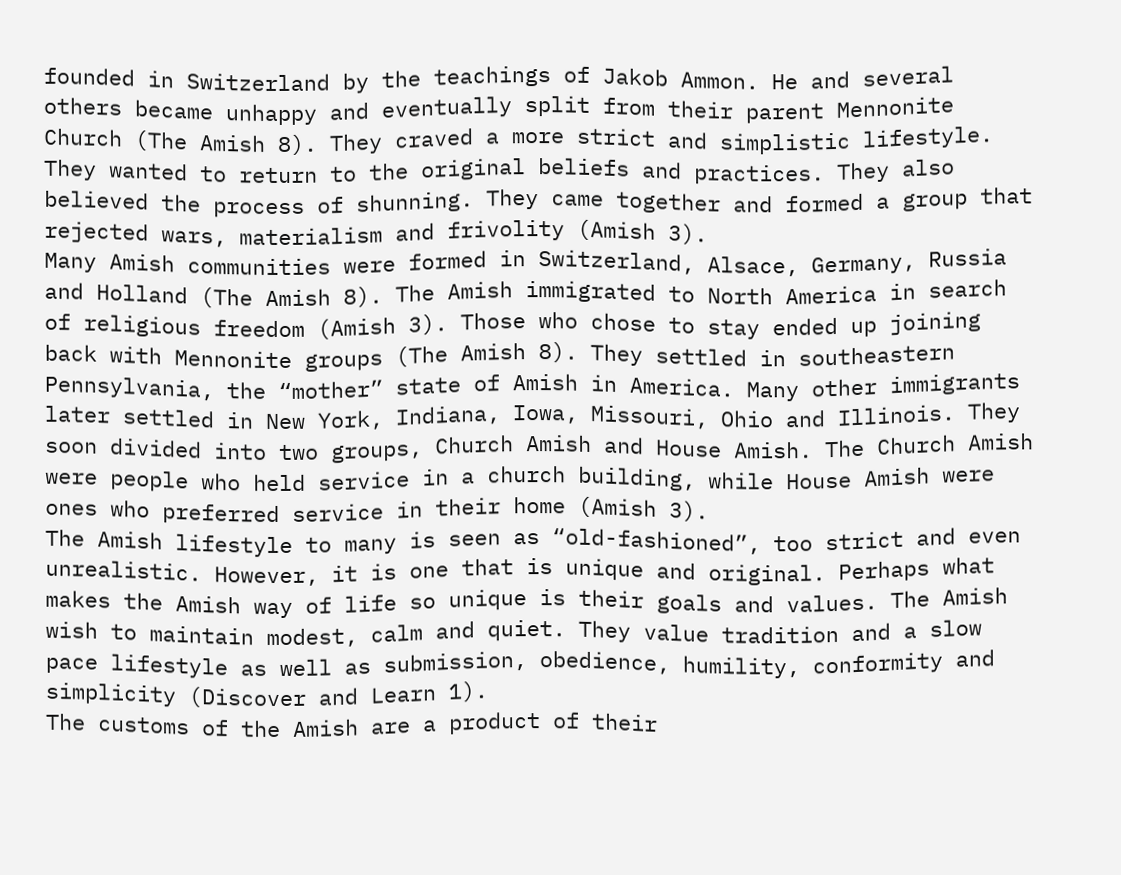founded in Switzerland by the teachings of Jakob Ammon. He and several others became unhappy and eventually split from their parent Mennonite Church (The Amish 8). They craved a more strict and simplistic lifestyle. They wanted to return to the original beliefs and practices. They also believed the process of shunning. They came together and formed a group that rejected wars, materialism and frivolity (Amish 3).
Many Amish communities were formed in Switzerland, Alsace, Germany, Russia and Holland (The Amish 8). The Amish immigrated to North America in search of religious freedom (Amish 3). Those who chose to stay ended up joining back with Mennonite groups (The Amish 8). They settled in southeastern Pennsylvania, the “mother” state of Amish in America. Many other immigrants later settled in New York, Indiana, Iowa, Missouri, Ohio and Illinois. They soon divided into two groups, Church Amish and House Amish. The Church Amish were people who held service in a church building, while House Amish were ones who preferred service in their home (Amish 3).
The Amish lifestyle to many is seen as “old-fashioned”, too strict and even unrealistic. However, it is one that is unique and original. Perhaps what makes the Amish way of life so unique is their goals and values. The Amish wish to maintain modest, calm and quiet. They value tradition and a slow pace lifestyle as well as submission, obedience, humility, conformity and simplicity (Discover and Learn 1).
The customs of the Amish are a product of their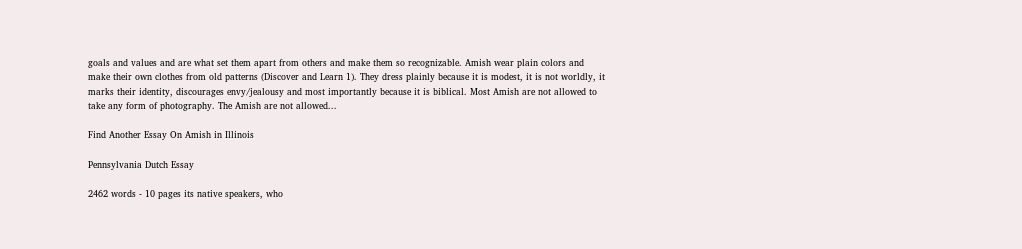goals and values and are what set them apart from others and make them so recognizable. Amish wear plain colors and make their own clothes from old patterns (Discover and Learn 1). They dress plainly because it is modest, it is not worldly, it marks their identity, discourages envy/jealousy and most importantly because it is biblical. Most Amish are not allowed to take any form of photography. The Amish are not allowed...

Find Another Essay On Amish in Illinois

Pennsylvania Dutch Essay

2462 words - 10 pages its native speakers, who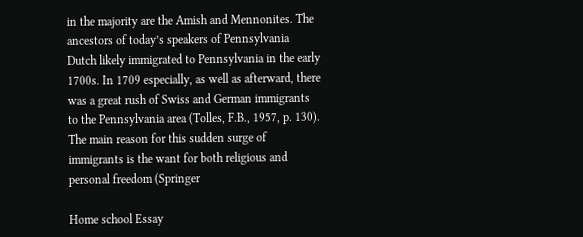in the majority are the Amish and Mennonites. The ancestors of today’s speakers of Pennsylvania Dutch likely immigrated to Pennsylvania in the early 1700s. In 1709 especially, as well as afterward, there was a great rush of Swiss and German immigrants to the Pennsylvania area (Tolles, F.B., 1957, p. 130). The main reason for this sudden surge of immigrants is the want for both religious and personal freedom (Springer

Home school Essay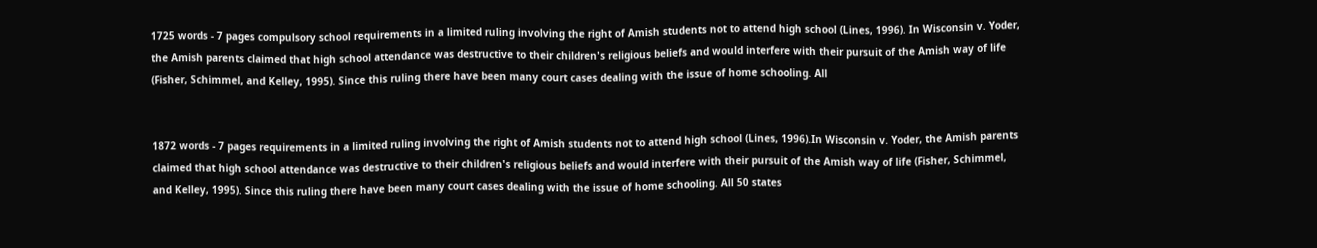1725 words - 7 pages compulsory school requirements in a limited ruling involving the right of Amish students not to attend high school (Lines, 1996). In Wisconsin v. Yoder, the Amish parents claimed that high school attendance was destructive to their children's religious beliefs and would interfere with their pursuit of the Amish way of life (Fisher, Schimmel, and Kelley, 1995). Since this ruling there have been many court cases dealing with the issue of home schooling. All


1872 words - 7 pages requirements in a limited ruling involving the right of Amish students not to attend high school (Lines, 1996).In Wisconsin v. Yoder, the Amish parents claimed that high school attendance was destructive to their children's religious beliefs and would interfere with their pursuit of the Amish way of life (Fisher, Schimmel, and Kelley, 1995). Since this ruling there have been many court cases dealing with the issue of home schooling. All 50 states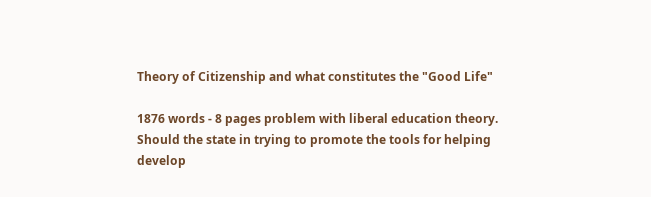Theory of Citizenship and what constitutes the "Good Life"

1876 words - 8 pages problem with liberal education theory. Should the state in trying to promote the tools for helping develop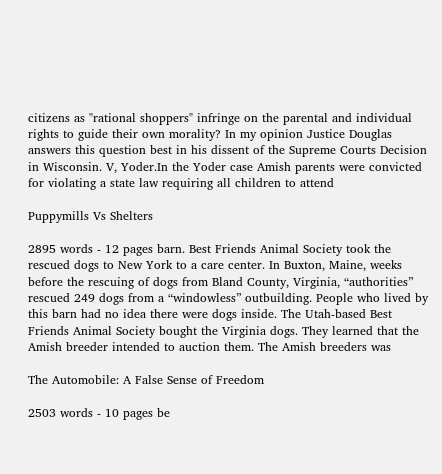citizens as "rational shoppers" infringe on the parental and individual rights to guide their own morality? In my opinion Justice Douglas answers this question best in his dissent of the Supreme Courts Decision in Wisconsin. V, Yoder.In the Yoder case Amish parents were convicted for violating a state law requiring all children to attend

Puppymills Vs Shelters

2895 words - 12 pages barn. Best Friends Animal Society took the rescued dogs to New York to a care center. In Buxton, Maine, weeks before the rescuing of dogs from Bland County, Virginia, “authorities” rescued 249 dogs from a “windowless” outbuilding. People who lived by this barn had no idea there were dogs inside. The Utah-based Best Friends Animal Society bought the Virginia dogs. They learned that the Amish breeder intended to auction them. The Amish breeders was

The Automobile: A False Sense of Freedom

2503 words - 10 pages be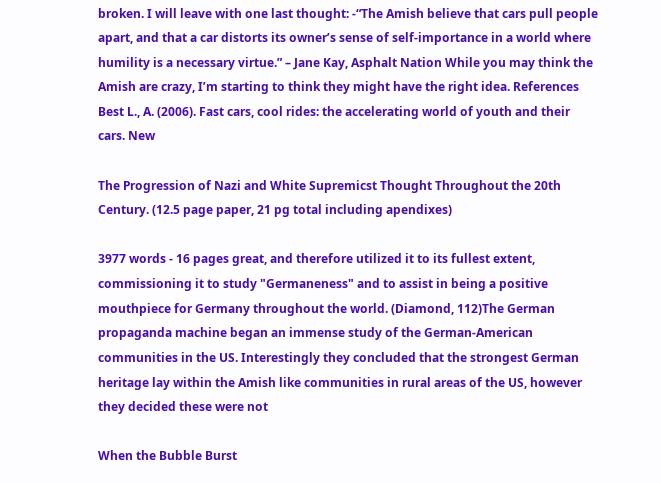broken. I will leave with one last thought: -“The Amish believe that cars pull people apart, and that a car distorts its owner’s sense of self-importance in a world where humility is a necessary virtue.” – Jane Kay, Asphalt Nation While you may think the Amish are crazy, I’m starting to think they might have the right idea. References Best L., A. (2006). Fast cars, cool rides: the accelerating world of youth and their cars. New

The Progression of Nazi and White Supremicst Thought Throughout the 20th Century. (12.5 page paper, 21 pg total including apendixes)

3977 words - 16 pages great, and therefore utilized it to its fullest extent, commissioning it to study "Germaneness" and to assist in being a positive mouthpiece for Germany throughout the world. (Diamond, 112)The German propaganda machine began an immense study of the German-American communities in the US. Interestingly they concluded that the strongest German heritage lay within the Amish like communities in rural areas of the US, however they decided these were not

When the Bubble Burst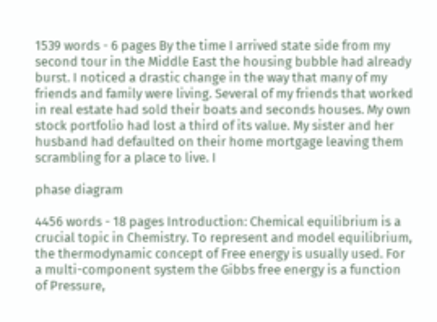1539 words - 6 pages By the time I arrived state side from my second tour in the Middle East the housing bubble had already burst. I noticed a drastic change in the way that many of my friends and family were living. Several of my friends that worked in real estate had sold their boats and seconds houses. My own stock portfolio had lost a third of its value. My sister and her husband had defaulted on their home mortgage leaving them scrambling for a place to live. I

phase diagram

4456 words - 18 pages Introduction: Chemical equilibrium is a crucial topic in Chemistry. To represent and model equilibrium, the thermodynamic concept of Free energy is usually used. For a multi-component system the Gibbs free energy is a function of Pressure,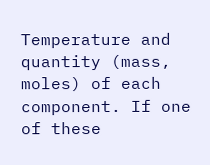Temperature and quantity (mass, moles) of each component. If one of these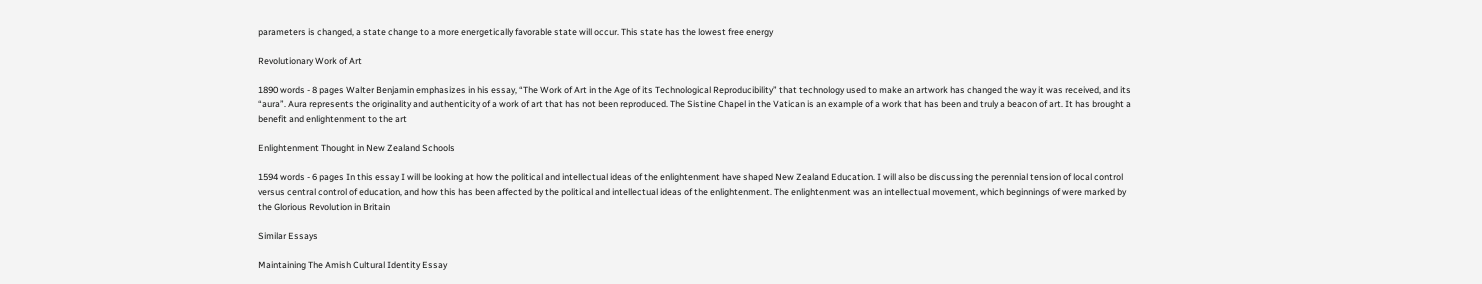parameters is changed, a state change to a more energetically favorable state will occur. This state has the lowest free energy

Revolutionary Work of Art

1890 words - 8 pages Walter Benjamin emphasizes in his essay, “The Work of Art in the Age of its Technological Reproducibility” that technology used to make an artwork has changed the way it was received, and its “aura”. Aura represents the originality and authenticity of a work of art that has not been reproduced. The Sistine Chapel in the Vatican is an example of a work that has been and truly a beacon of art. It has brought a benefit and enlightenment to the art

Enlightenment Thought in New Zealand Schools

1594 words - 6 pages In this essay I will be looking at how the political and intellectual ideas of the enlightenment have shaped New Zealand Education. I will also be discussing the perennial tension of local control versus central control of education, and how this has been affected by the political and intellectual ideas of the enlightenment. The enlightenment was an intellectual movement, which beginnings of were marked by the Glorious Revolution in Britain

Similar Essays

Maintaining The Amish Cultural Identity Essay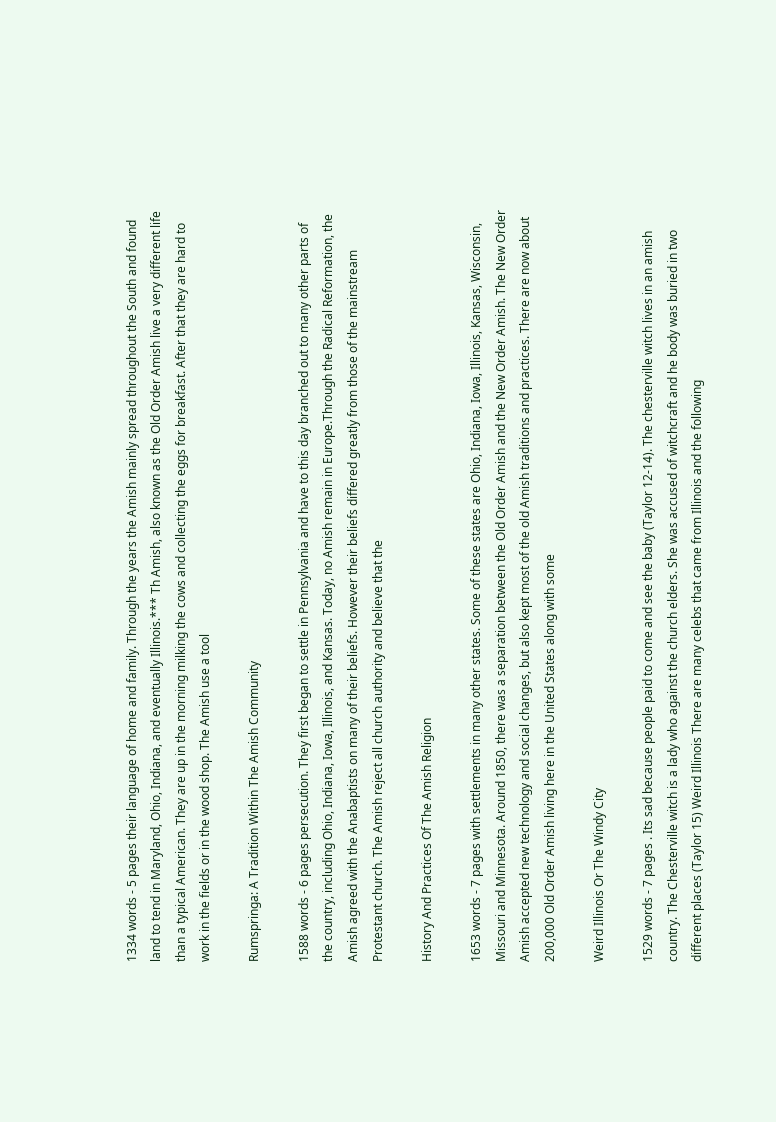1334 words - 5 pages their language of home and family. Through the years the Amish mainly spread throughout the South and found land to tend in Maryland, Ohio, Indiana, and eventually Illinois.*** Th Amish, also known as the Old Order Amish live a very different life than a typical American. They are up in the morning milking the cows and collecting the eggs for breakfast. After that they are hard to work in the fields or in the wood shop. The Amish use a tool

Rumspringa: A Tradition Within The Amish Community

1588 words - 6 pages persecution. They first began to settle in Pennsylvania and have to this day branched out to many other parts of the country, including Ohio, Indiana, Iowa, Illinois, and Kansas. Today, no Amish remain in Europe.Through the Radical Reformation, the Amish agreed with the Anabaptists on many of their beliefs. However their beliefs differed greatly from those of the mainstream Protestant church. The Amish reject all church authority and believe that the

History And Practices Of The Amish Religion

1653 words - 7 pages with settlements in many other states. Some of these states are Ohio, Indiana, Iowa, Illinois, Kansas, Wisconsin, Missouri and Minnesota. Around 1850, there was a separation between the Old Order Amish and the New Order Amish. The New Order Amish accepted new technology and social changes, but also kept most of the old Amish traditions and practices. There are now about 200,000 Old Order Amish living here in the United States along with some

Weird Illinois Or The Windy City

1529 words - 7 pages . Its sad because people paid to come and see the baby (Taylor 12-14). The chesterville witch lives in an amish country. The Chesterville witch is a lady who against the church elders. She was accused of witchcraft and he body was buried in two different places (Taylor 15) Weird Illinois There are many celebs that came from Illinois and the following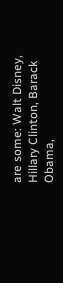are some: Walt Disney, Hillary Clinton, Barack Obama,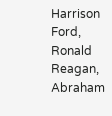Harrison Ford, Ronald Reagan, Abraham